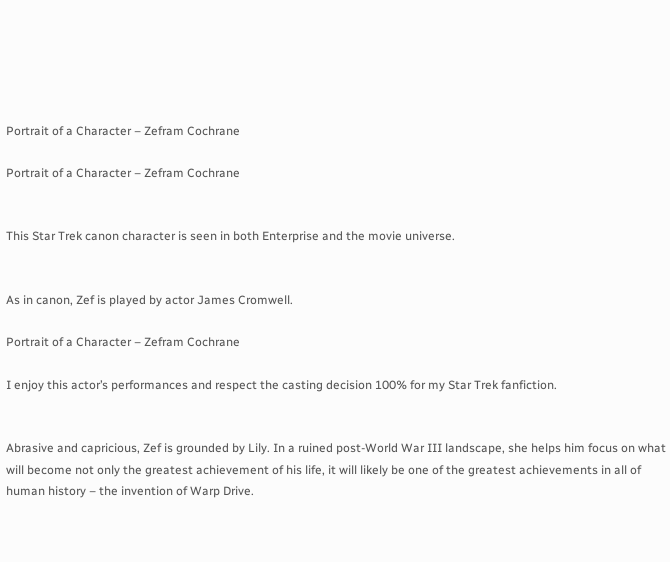Portrait of a Character – Zefram Cochrane

Portrait of a Character – Zefram Cochrane


This Star Trek canon character is seen in both Enterprise and the movie universe.


As in canon, Zef is played by actor James Cromwell.

Portrait of a Character – Zefram Cochrane

I enjoy this actor’s performances and respect the casting decision 100% for my Star Trek fanfiction.


Abrasive and capricious, Zef is grounded by Lily. In a ruined post-World War III landscape, she helps him focus on what will become not only the greatest achievement of his life, it will likely be one of the greatest achievements in all of human history – the invention of Warp Drive.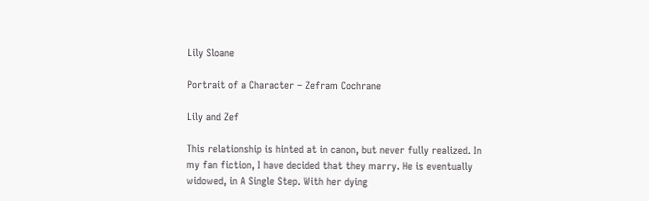Lily Sloane

Portrait of a Character – Zefram Cochrane

Lily and Zef

This relationship is hinted at in canon, but never fully realized. In my fan fiction, I have decided that they marry. He is eventually widowed, in A Single Step. With her dying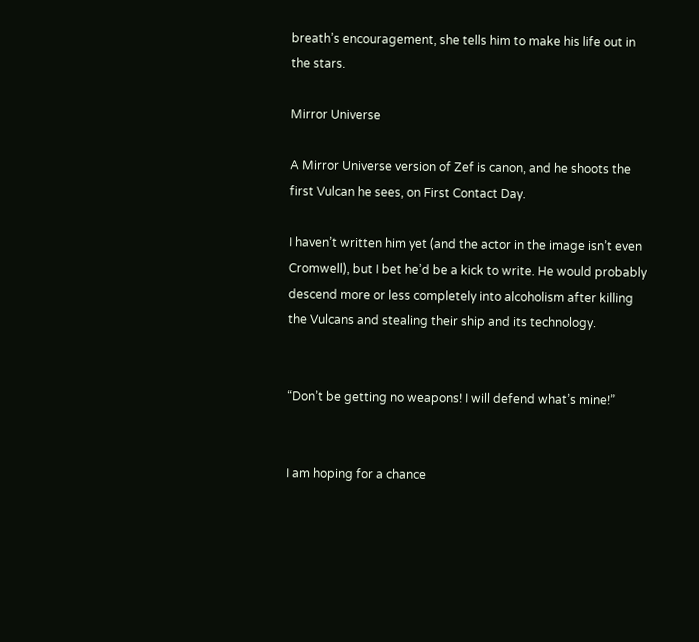breath’s encouragement, she tells him to make his life out in the stars.

Mirror Universe

A Mirror Universe version of Zef is canon, and he shoots the first Vulcan he sees, on First Contact Day.

I haven’t written him yet (and the actor in the image isn’t even Cromwell), but I bet he’d be a kick to write. He would probably descend more or less completely into alcoholism after killing the Vulcans and stealing their ship and its technology.


“Don’t be getting no weapons! I will defend what’s mine!”


I am hoping for a chance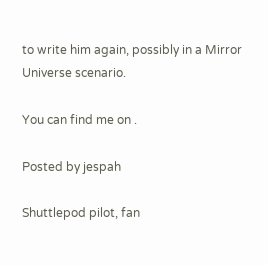to write him again, possibly in a Mirror Universe scenario.

You can find me on .

Posted by jespah

Shuttlepod pilot, fan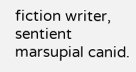fiction writer, sentient marsupial canid.